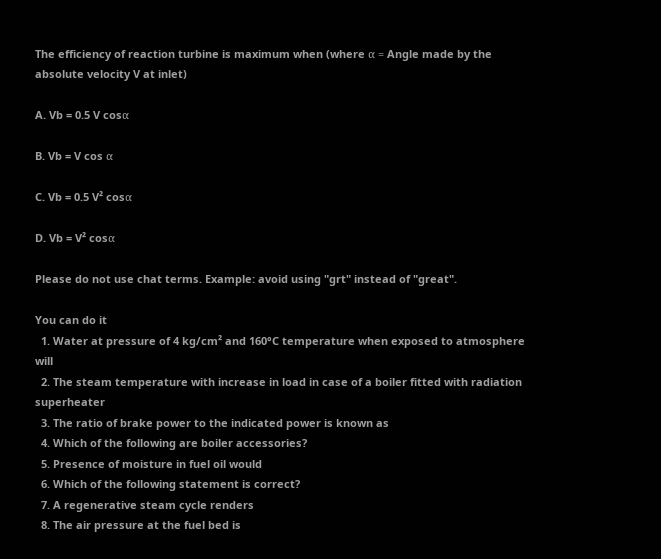The efficiency of reaction turbine is maximum when (where α = Angle made by the absolute velocity V at inlet)

A. Vb = 0.5 V cosα

B. Vb = V cos α

C. Vb = 0.5 V² cosα

D. Vb = V² cosα

Please do not use chat terms. Example: avoid using "grt" instead of "great".

You can do it
  1. Water at pressure of 4 kg/cm² and 160°C temperature when exposed to atmosphere will
  2. The steam temperature with increase in load in case of a boiler fitted with radiation superheater
  3. The ratio of brake power to the indicated power is known as
  4. Which of the following are boiler accessories?
  5. Presence of moisture in fuel oil would
  6. Which of the following statement is correct?
  7. A regenerative steam cycle renders
  8. The air pressure at the fuel bed is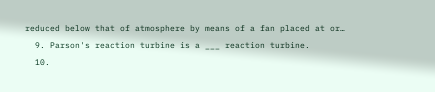reduced below that of atmosphere by means of a fan placed at or…
  9. Parson's reaction turbine is a ___ reaction turbine.
  10.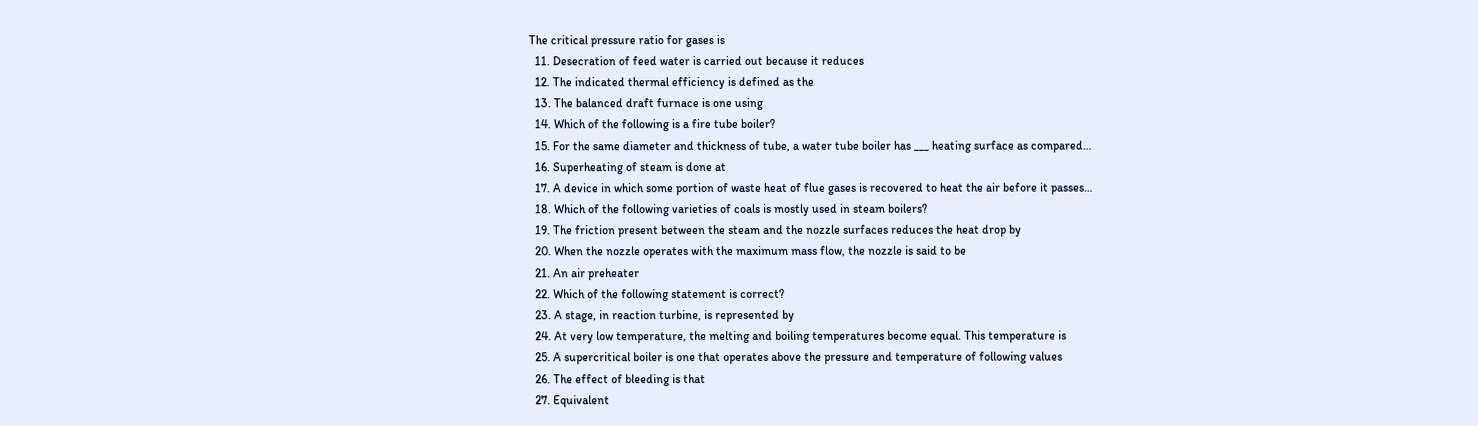The critical pressure ratio for gases is
  11. Desecration of feed water is carried out because it reduces
  12. The indicated thermal efficiency is defined as the
  13. The balanced draft furnace is one using
  14. Which of the following is a fire tube boiler?
  15. For the same diameter and thickness of tube, a water tube boiler has ___ heating surface as compared…
  16. Superheating of steam is done at
  17. A device in which some portion of waste heat of flue gases is recovered to heat the air before it passes…
  18. Which of the following varieties of coals is mostly used in steam boilers?
  19. The friction present between the steam and the nozzle surfaces reduces the heat drop by
  20. When the nozzle operates with the maximum mass flow, the nozzle is said to be
  21. An air preheater
  22. Which of the following statement is correct?
  23. A stage, in reaction turbine, is represented by
  24. At very low temperature, the melting and boiling temperatures become equal. This temperature is
  25. A supercritical boiler is one that operates above the pressure and temperature of following values
  26. The effect of bleeding is that
  27. Equivalent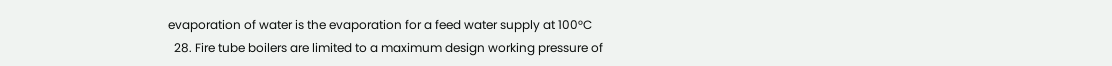evaporation of water is the evaporation for a feed water supply at 100°C
  28. Fire tube boilers are limited to a maximum design working pressure of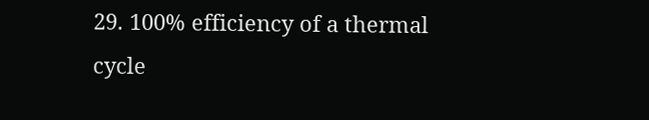29. 100% efficiency of a thermal cycle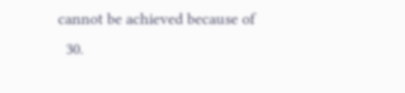cannot be achieved because of
  30.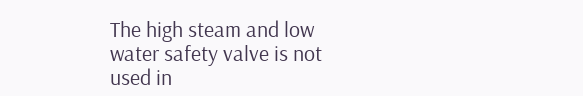The high steam and low water safety valve is not used in